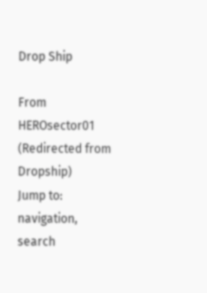Drop Ship

From HEROsector01
(Redirected from Dropship)
Jump to: navigation, search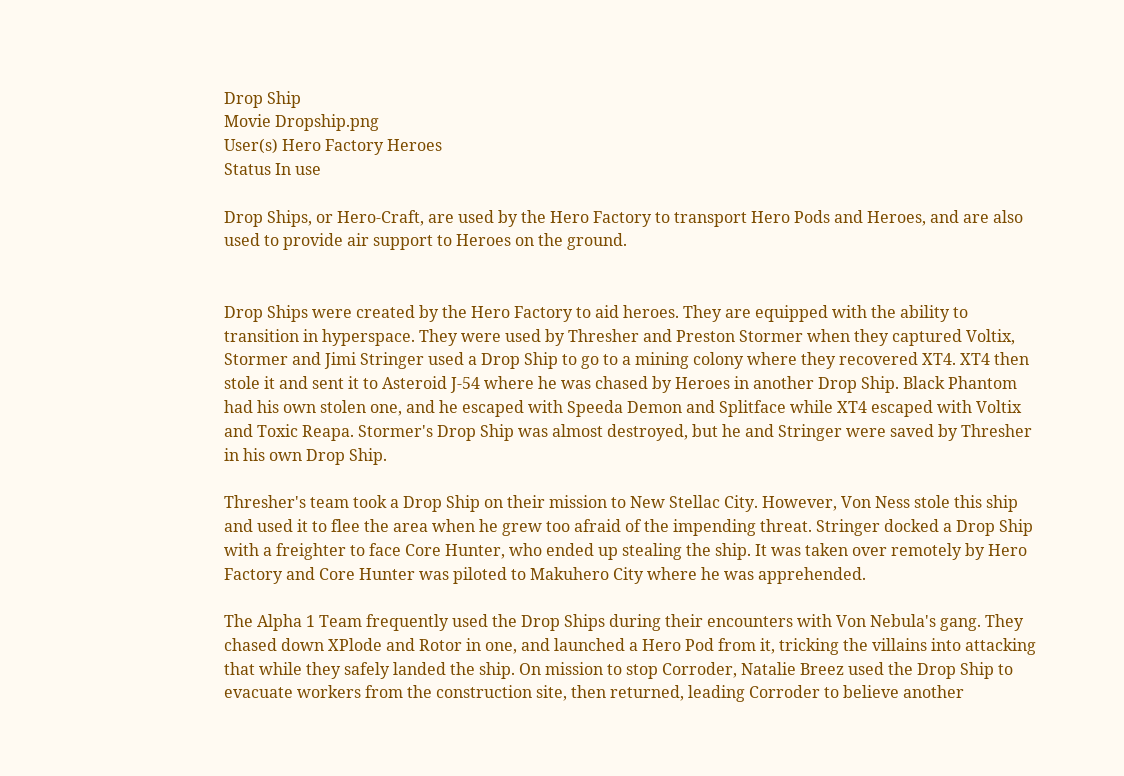Drop Ship
Movie Dropship.png
User(s) Hero Factory Heroes
Status In use

Drop Ships, or Hero-Craft, are used by the Hero Factory to transport Hero Pods and Heroes, and are also used to provide air support to Heroes on the ground.


Drop Ships were created by the Hero Factory to aid heroes. They are equipped with the ability to transition in hyperspace. They were used by Thresher and Preston Stormer when they captured Voltix, Stormer and Jimi Stringer used a Drop Ship to go to a mining colony where they recovered XT4. XT4 then stole it and sent it to Asteroid J-54 where he was chased by Heroes in another Drop Ship. Black Phantom had his own stolen one, and he escaped with Speeda Demon and Splitface while XT4 escaped with Voltix and Toxic Reapa. Stormer's Drop Ship was almost destroyed, but he and Stringer were saved by Thresher in his own Drop Ship.

Thresher's team took a Drop Ship on their mission to New Stellac City. However, Von Ness stole this ship and used it to flee the area when he grew too afraid of the impending threat. Stringer docked a Drop Ship with a freighter to face Core Hunter, who ended up stealing the ship. It was taken over remotely by Hero Factory and Core Hunter was piloted to Makuhero City where he was apprehended.

The Alpha 1 Team frequently used the Drop Ships during their encounters with Von Nebula's gang. They chased down XPlode and Rotor in one, and launched a Hero Pod from it, tricking the villains into attacking that while they safely landed the ship. On mission to stop Corroder, Natalie Breez used the Drop Ship to evacuate workers from the construction site, then returned, leading Corroder to believe another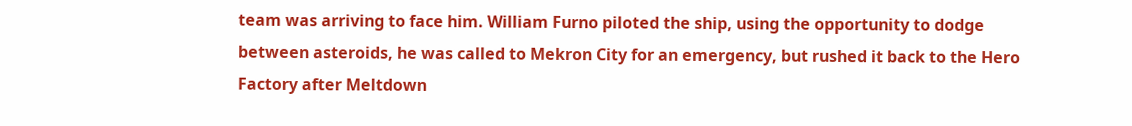team was arriving to face him. William Furno piloted the ship, using the opportunity to dodge between asteroids, he was called to Mekron City for an emergency, but rushed it back to the Hero Factory after Meltdown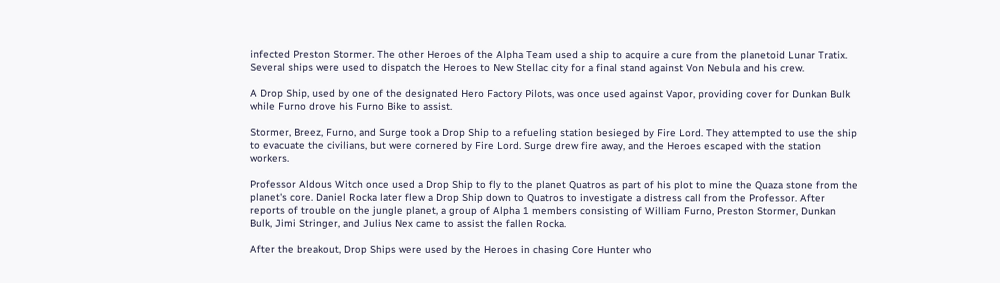infected Preston Stormer. The other Heroes of the Alpha Team used a ship to acquire a cure from the planetoid Lunar Tratix. Several ships were used to dispatch the Heroes to New Stellac city for a final stand against Von Nebula and his crew.

A Drop Ship, used by one of the designated Hero Factory Pilots, was once used against Vapor, providing cover for Dunkan Bulk while Furno drove his Furno Bike to assist.

Stormer, Breez, Furno, and Surge took a Drop Ship to a refueling station besieged by Fire Lord. They attempted to use the ship to evacuate the civilians, but were cornered by Fire Lord. Surge drew fire away, and the Heroes escaped with the station workers.

Professor Aldous Witch once used a Drop Ship to fly to the planet Quatros as part of his plot to mine the Quaza stone from the planet's core. Daniel Rocka later flew a Drop Ship down to Quatros to investigate a distress call from the Professor. After reports of trouble on the jungle planet, a group of Alpha 1 members consisting of William Furno, Preston Stormer, Dunkan Bulk, Jimi Stringer, and Julius Nex came to assist the fallen Rocka.

After the breakout, Drop Ships were used by the Heroes in chasing Core Hunter who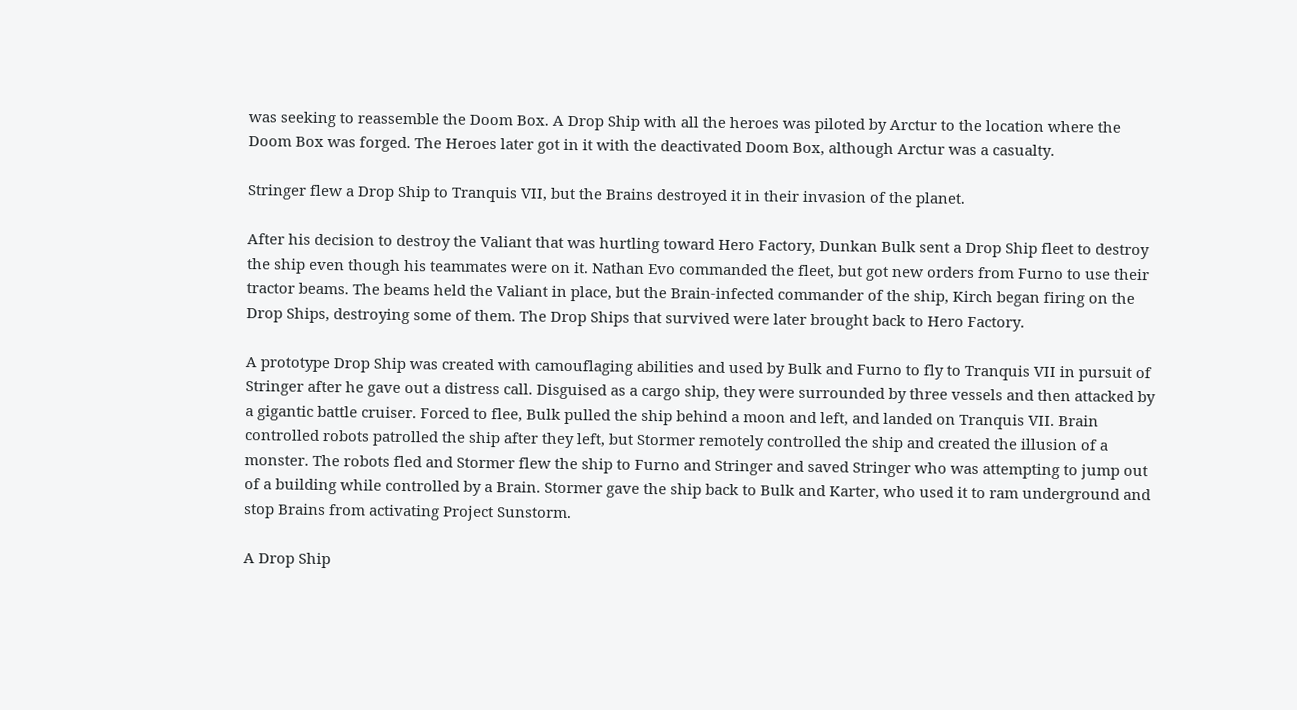was seeking to reassemble the Doom Box. A Drop Ship with all the heroes was piloted by Arctur to the location where the Doom Box was forged. The Heroes later got in it with the deactivated Doom Box, although Arctur was a casualty.

Stringer flew a Drop Ship to Tranquis VII, but the Brains destroyed it in their invasion of the planet.

After his decision to destroy the Valiant that was hurtling toward Hero Factory, Dunkan Bulk sent a Drop Ship fleet to destroy the ship even though his teammates were on it. Nathan Evo commanded the fleet, but got new orders from Furno to use their tractor beams. The beams held the Valiant in place, but the Brain-infected commander of the ship, Kirch began firing on the Drop Ships, destroying some of them. The Drop Ships that survived were later brought back to Hero Factory.

A prototype Drop Ship was created with camouflaging abilities and used by Bulk and Furno to fly to Tranquis VII in pursuit of Stringer after he gave out a distress call. Disguised as a cargo ship, they were surrounded by three vessels and then attacked by a gigantic battle cruiser. Forced to flee, Bulk pulled the ship behind a moon and left, and landed on Tranquis VII. Brain controlled robots patrolled the ship after they left, but Stormer remotely controlled the ship and created the illusion of a monster. The robots fled and Stormer flew the ship to Furno and Stringer and saved Stringer who was attempting to jump out of a building while controlled by a Brain. Stormer gave the ship back to Bulk and Karter, who used it to ram underground and stop Brains from activating Project Sunstorm.

A Drop Ship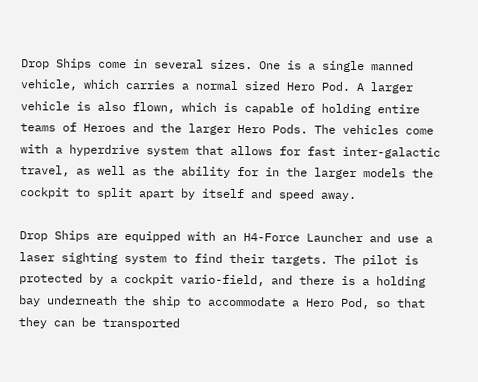Drop Ships come in several sizes. One is a single manned vehicle, which carries a normal sized Hero Pod. A larger vehicle is also flown, which is capable of holding entire teams of Heroes and the larger Hero Pods. The vehicles come with a hyperdrive system that allows for fast inter-galactic travel, as well as the ability for in the larger models the cockpit to split apart by itself and speed away.

Drop Ships are equipped with an H4-Force Launcher and use a laser sighting system to find their targets. The pilot is protected by a cockpit vario-field, and there is a holding bay underneath the ship to accommodate a Hero Pod, so that they can be transported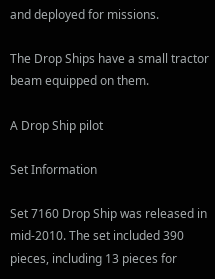and deployed for missions.

The Drop Ships have a small tractor beam equipped on them.

A Drop Ship pilot

Set Information

Set 7160 Drop Ship was released in mid-2010. The set included 390 pieces, including 13 pieces for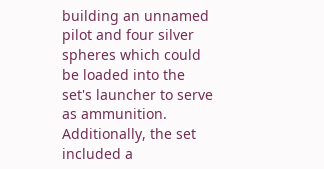building an unnamed pilot and four silver spheres which could be loaded into the set's launcher to serve as ammunition. Additionally, the set included a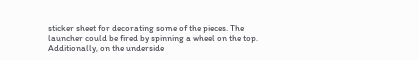sticker sheet for decorating some of the pieces. The launcher could be fired by spinning a wheel on the top. Additionally, on the underside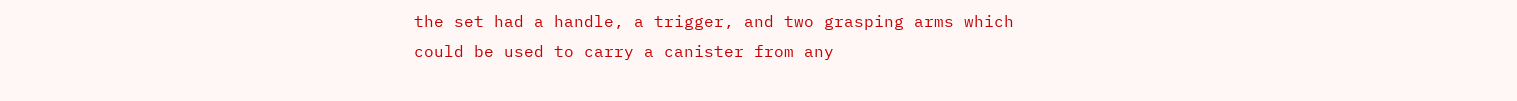the set had a handle, a trigger, and two grasping arms which could be used to carry a canister from any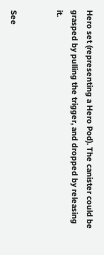Hero set (representing a Hero Pod). The canister could be grasped by pulling the trigger, and dropped by releasing it.


See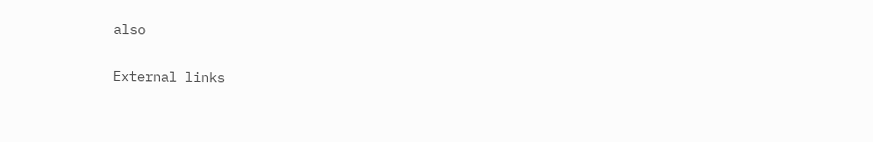also

External links